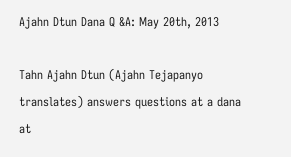Ajahn Dtun Dana Q &A: May 20th, 2013

Tahn Ajahn Dtun (Ajahn Tejapanyo translates) answers questions at a dana at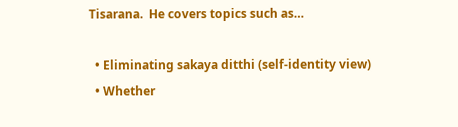Tisarana.  He covers topics such as…

  • Eliminating sakaya ditthi (self-identity view)
  • Whether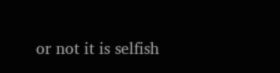or not it is selfish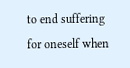to end suffering for oneself when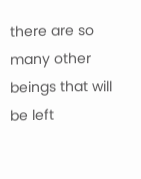there are so many other beings that will be left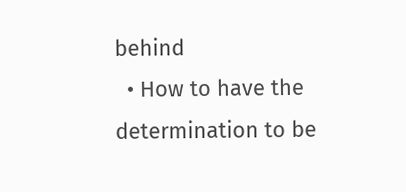behind
  • How to have the determination to be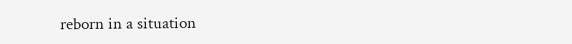reborn in a situation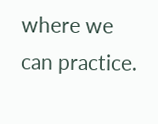where we can practice.